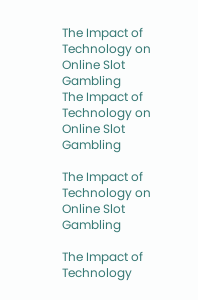The Impact of Technology on Online Slot Gambling
The Impact of Technology on Online Slot Gambling

The Impact of Technology on Online Slot Gambling

The Impact of Technology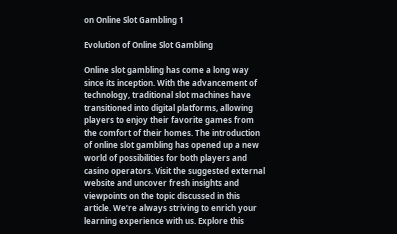on Online Slot Gambling 1

Evolution of Online Slot Gambling

Online slot gambling has come a long way since its inception. With the advancement of technology, traditional slot machines have transitioned into digital platforms, allowing players to enjoy their favorite games from the comfort of their homes. The introduction of online slot gambling has opened up a new world of possibilities for both players and casino operators. Visit the suggested external website and uncover fresh insights and viewpoints on the topic discussed in this article. We’re always striving to enrich your learning experience with us. Explore this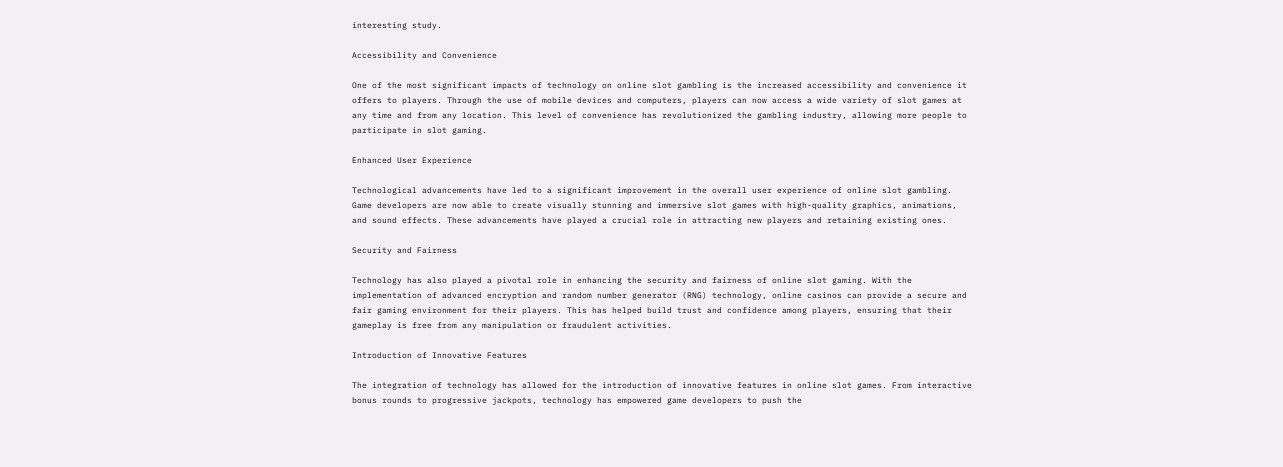interesting study.

Accessibility and Convenience

One of the most significant impacts of technology on online slot gambling is the increased accessibility and convenience it offers to players. Through the use of mobile devices and computers, players can now access a wide variety of slot games at any time and from any location. This level of convenience has revolutionized the gambling industry, allowing more people to participate in slot gaming.

Enhanced User Experience

Technological advancements have led to a significant improvement in the overall user experience of online slot gambling. Game developers are now able to create visually stunning and immersive slot games with high-quality graphics, animations, and sound effects. These advancements have played a crucial role in attracting new players and retaining existing ones.

Security and Fairness

Technology has also played a pivotal role in enhancing the security and fairness of online slot gaming. With the implementation of advanced encryption and random number generator (RNG) technology, online casinos can provide a secure and fair gaming environment for their players. This has helped build trust and confidence among players, ensuring that their gameplay is free from any manipulation or fraudulent activities.

Introduction of Innovative Features

The integration of technology has allowed for the introduction of innovative features in online slot games. From interactive bonus rounds to progressive jackpots, technology has empowered game developers to push the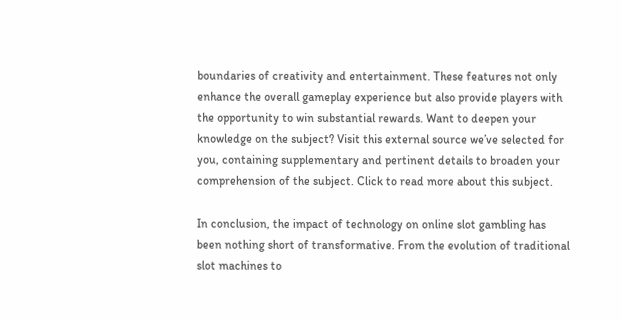boundaries of creativity and entertainment. These features not only enhance the overall gameplay experience but also provide players with the opportunity to win substantial rewards. Want to deepen your knowledge on the subject? Visit this external source we’ve selected for you, containing supplementary and pertinent details to broaden your comprehension of the subject. Click to read more about this subject.

In conclusion, the impact of technology on online slot gambling has been nothing short of transformative. From the evolution of traditional slot machines to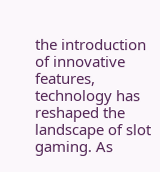the introduction of innovative features, technology has reshaped the landscape of slot gaming. As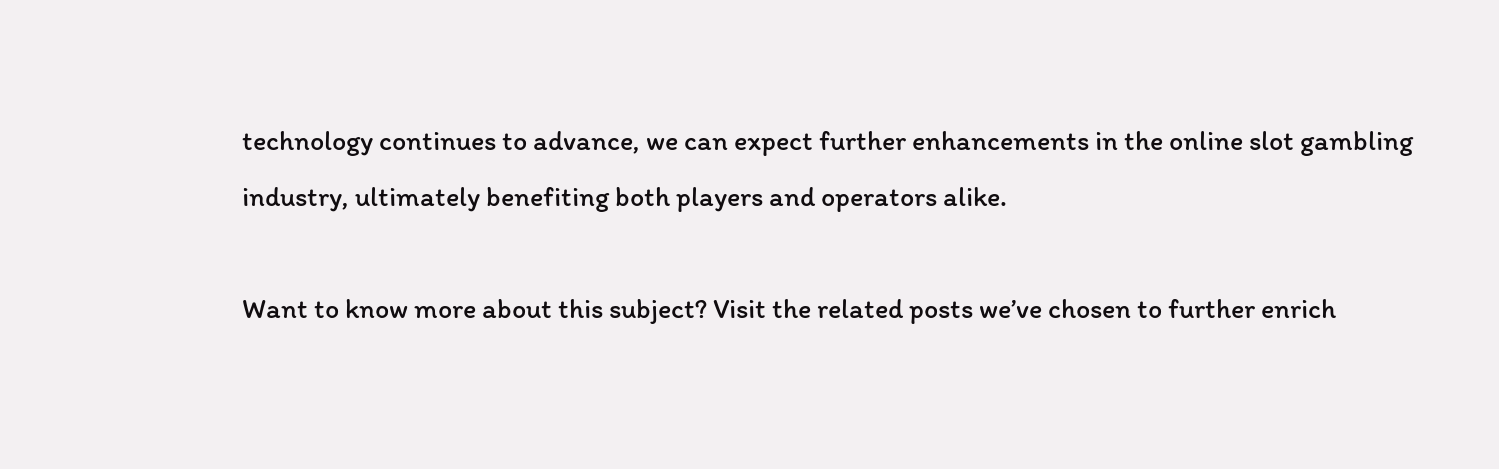technology continues to advance, we can expect further enhancements in the online slot gambling industry, ultimately benefiting both players and operators alike.

Want to know more about this subject? Visit the related posts we’ve chosen to further enrich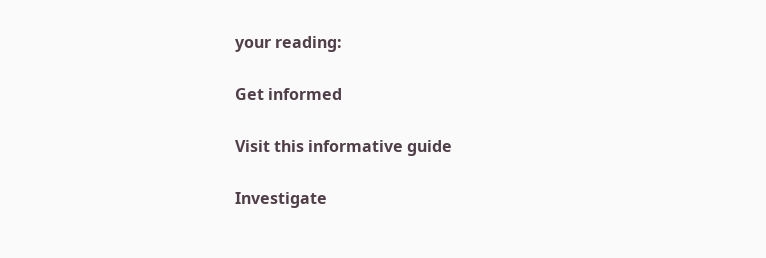your reading:

Get informed

Visit this informative guide

Investigate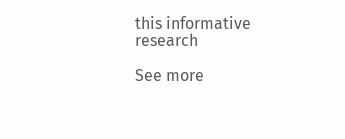this informative research

See more